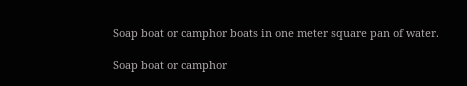Soap boat or camphor boats in one meter square pan of water.

Soap boat or camphor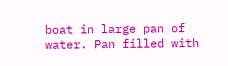boat in large pan of water. Pan filled with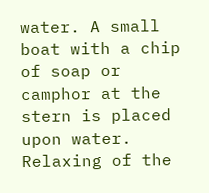water. A small boat with a chip of soap or camphor at the stern is placed upon water. Relaxing of the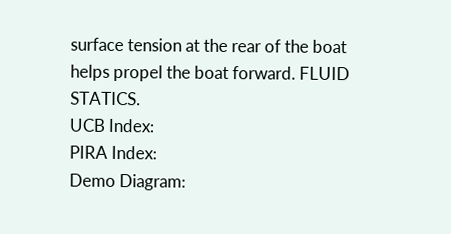surface tension at the rear of the boat helps propel the boat forward. FLUID STATICS.
UCB Index:
PIRA Index:
Demo Diagram: